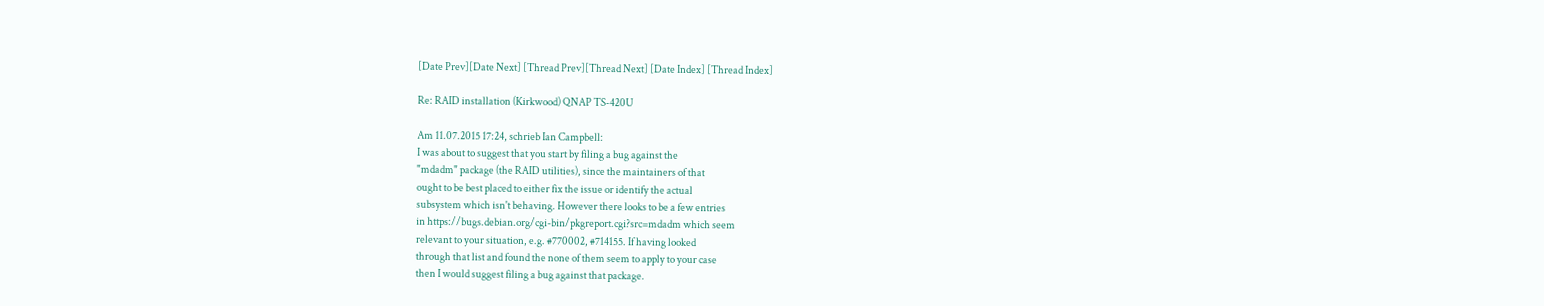[Date Prev][Date Next] [Thread Prev][Thread Next] [Date Index] [Thread Index]

Re: RAID installation (Kirkwood) QNAP TS-420U

Am 11.07.2015 17:24, schrieb Ian Campbell:
I was about to suggest that you start by filing a bug against the
"mdadm" package (the RAID utilities), since the maintainers of that
ought to be best placed to either fix the issue or identify the actual
subsystem which isn't behaving. However there looks to be a few entries
in https://bugs.debian.org/cgi-bin/pkgreport.cgi?src=mdadm which seem
relevant to your situation, e.g. #770002, #714155. If having looked
through that list and found the none of them seem to apply to your case
then I would suggest filing a bug against that package.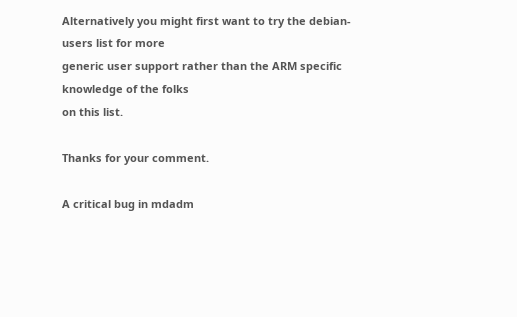Alternatively you might first want to try the debian-users list for more
generic user support rather than the ARM specific knowledge of the folks
on this list.

Thanks for your comment.

A critical bug in mdadm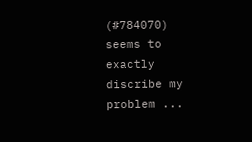(#784070) seems to exactly discribe my problem ...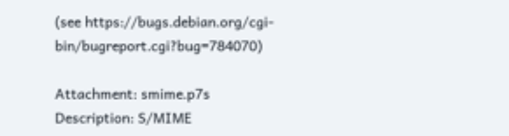(see https://bugs.debian.org/cgi-bin/bugreport.cgi?bug=784070)

Attachment: smime.p7s
Description: S/MIME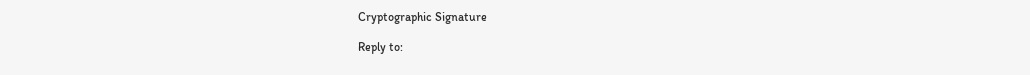Cryptographic Signature

Reply to: